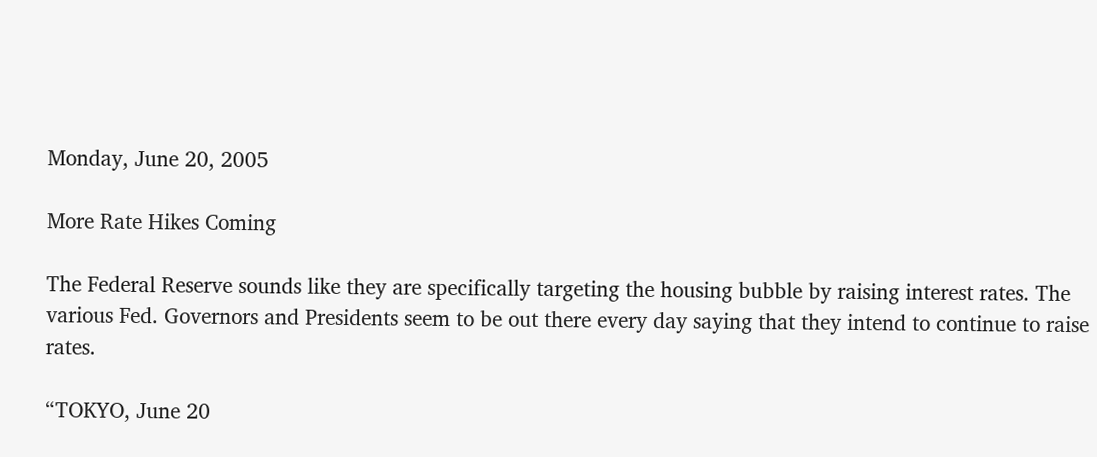Monday, June 20, 2005

More Rate Hikes Coming

The Federal Reserve sounds like they are specifically targeting the housing bubble by raising interest rates. The various Fed. Governors and Presidents seem to be out there every day saying that they intend to continue to raise rates.

“TOKYO, June 20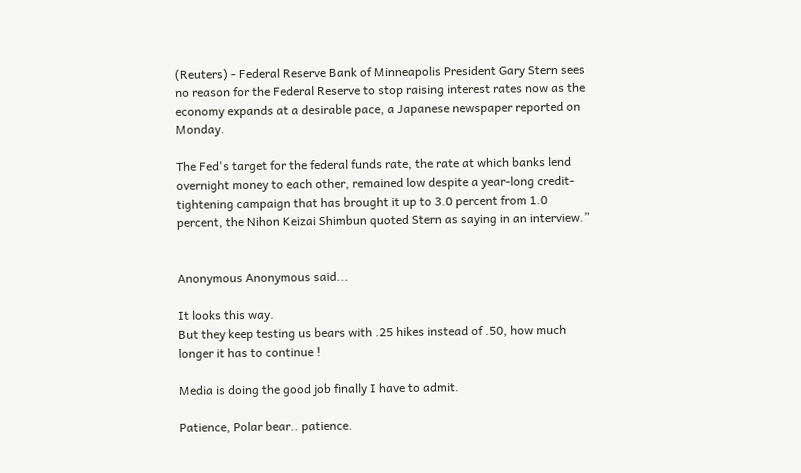(Reuters) - Federal Reserve Bank of Minneapolis President Gary Stern sees no reason for the Federal Reserve to stop raising interest rates now as the economy expands at a desirable pace, a Japanese newspaper reported on Monday.

The Fed's target for the federal funds rate, the rate at which banks lend overnight money to each other, remained low despite a year-long credit-tightening campaign that has brought it up to 3.0 percent from 1.0 percent, the Nihon Keizai Shimbun quoted Stern as saying in an interview.”


Anonymous Anonymous said...

It looks this way.
But they keep testing us bears with .25 hikes instead of .50, how much longer it has to continue !

Media is doing the good job finally I have to admit.

Patience, Polar bear.. patience.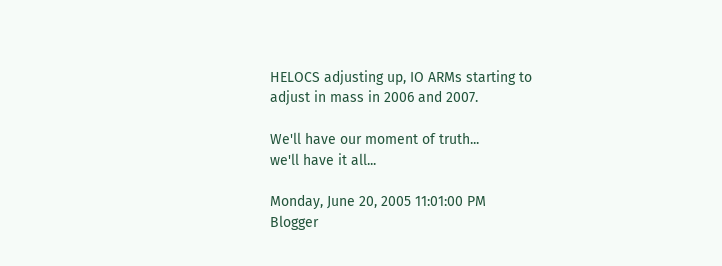HELOCS adjusting up, IO ARMs starting to adjust in mass in 2006 and 2007.

We'll have our moment of truth...
we'll have it all...

Monday, June 20, 2005 11:01:00 PM
Blogger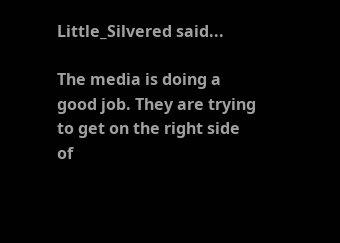Little_Silvered said...

The media is doing a good job. They are trying to get on the right side of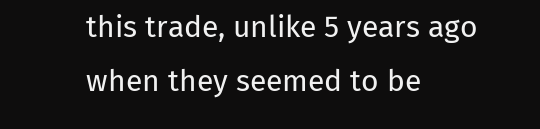this trade, unlike 5 years ago when they seemed to be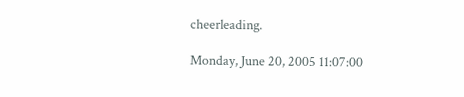cheerleading.

Monday, June 20, 2005 11:07:00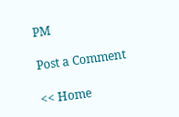PM

Post a Comment

<< Home